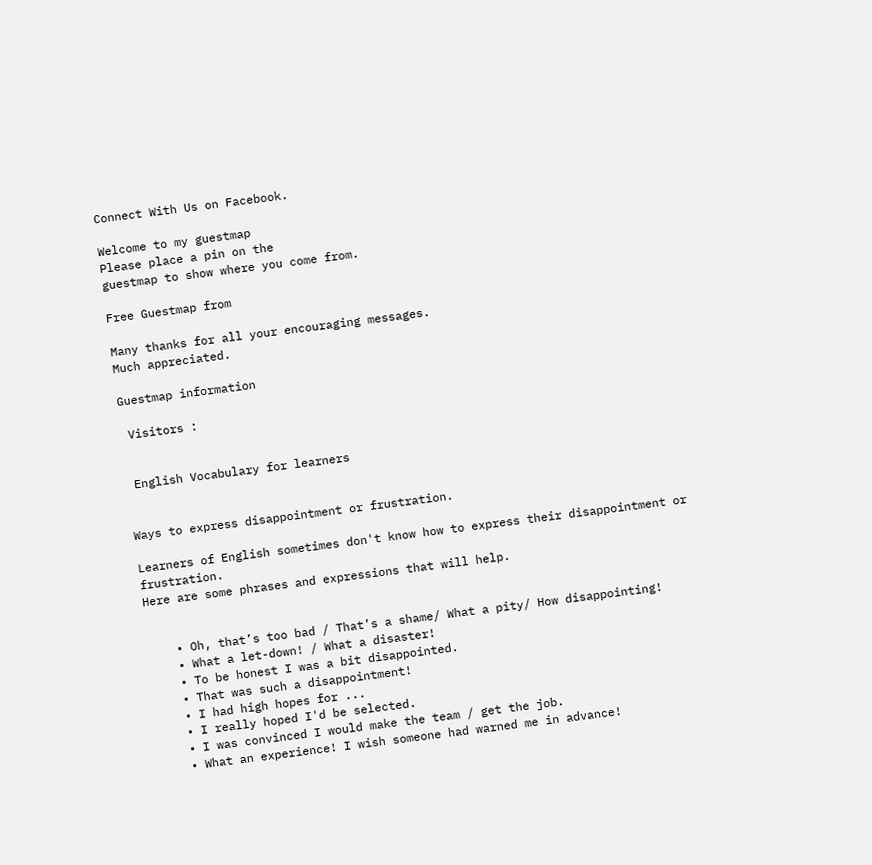Connect With Us on Facebook.

Welcome to my guestmap
Please place a pin on the
guestmap to show where you come from.

Free Guestmap from

Many thanks for all your encouraging messages.
Much appreciated.

Guestmap information

 Visitors :


 English Vocabulary for learners


Ways to express disappointment or frustration.

Learners of English sometimes don't know how to express their disappointment or frustration.
Here are some phrases and expressions that will help.


    • Oh, that’s too bad / That’s a shame/ What a pity/ How disappointing!
    • What a let-down! / What a disaster!
    • To be honest I was a bit disappointed.
    • That was such a disappointment!
    • I had high hopes for ...
    • I really hoped I'd be selected.
    • I was convinced I would make the team / get the job.
    • What an experience! I wish someone had warned me in advance!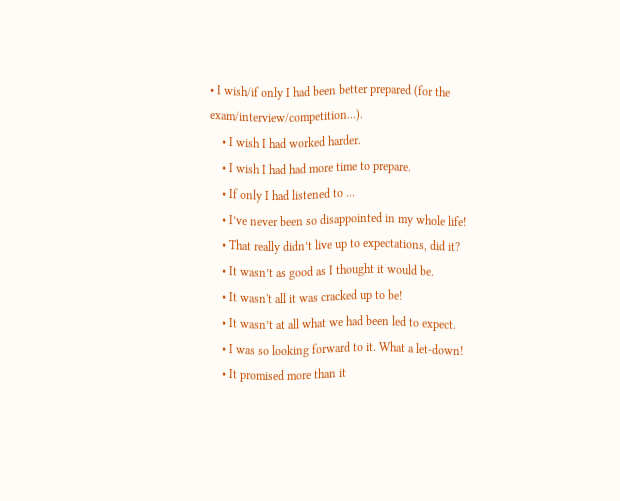• I wish/if only I had been better prepared (for the exam/interview/competition...).
    • I wish I had worked harder.
    • I wish I had had more time to prepare.
    • If only I had listened to ...
    • I’ve never been so disappointed in my whole life!
    • That really didn’t live up to expectations, did it?
    • It wasn’t as good as I thought it would be.
    • It wasn't all it was cracked up to be!
    • It wasn’t at all what we had been led to expect.
    • I was so looking forward to it. What a let-down!
    • It promised more than it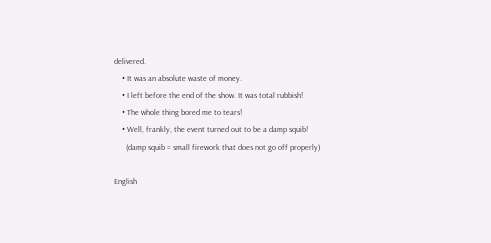delivered.
    • It was an absolute waste of money.
    • I left before the end of the show. It was total rubbish!
    • The whole thing bored me to tears!
    • Well, frankly, the event turned out to be a damp squib!
      (damp squib = small firework that does not go off properly)

English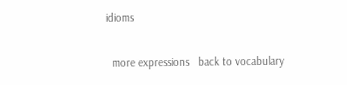idioms

  more expressions   back to vocabulary